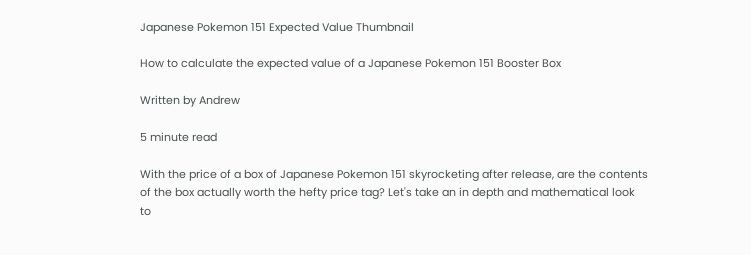Japanese Pokemon 151 Expected Value Thumbnail

How to calculate the expected value of a Japanese Pokemon 151 Booster Box

Written by Andrew

5 minute read

With the price of a box of Japanese Pokemon 151 skyrocketing after release, are the contents of the box actually worth the hefty price tag? Let's take an in depth and mathematical look to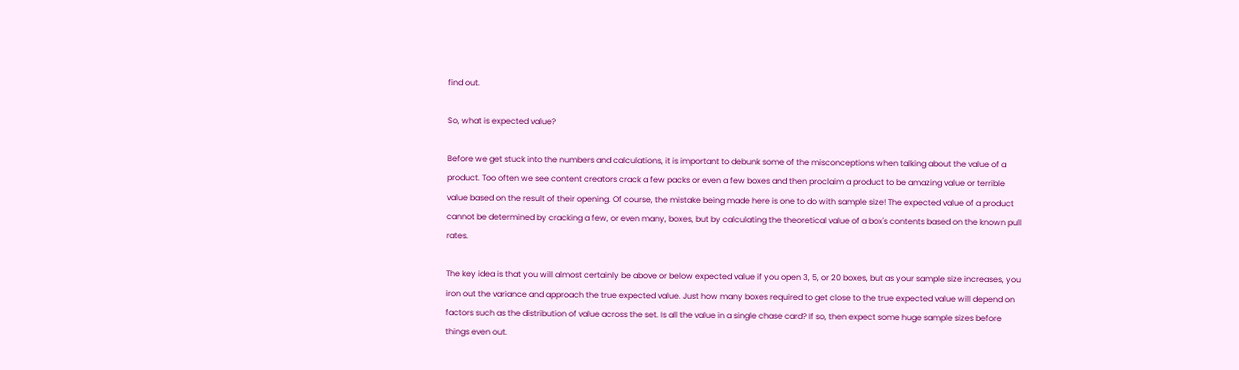find out.

So, what is expected value?

Before we get stuck into the numbers and calculations, it is important to debunk some of the misconceptions when talking about the value of a product. Too often we see content creators crack a few packs or even a few boxes and then proclaim a product to be amazing value or terrible value based on the result of their opening. Of course, the mistake being made here is one to do with sample size! The expected value of a product cannot be determined by cracking a few, or even many, boxes, but by calculating the theoretical value of a box's contents based on the known pull rates.

The key idea is that you will almost certainly be above or below expected value if you open 3, 5, or 20 boxes, but as your sample size increases, you iron out the variance and approach the true expected value. Just how many boxes required to get close to the true expected value will depend on factors such as the distribution of value across the set. Is all the value in a single chase card? If so, then expect some huge sample sizes before things even out.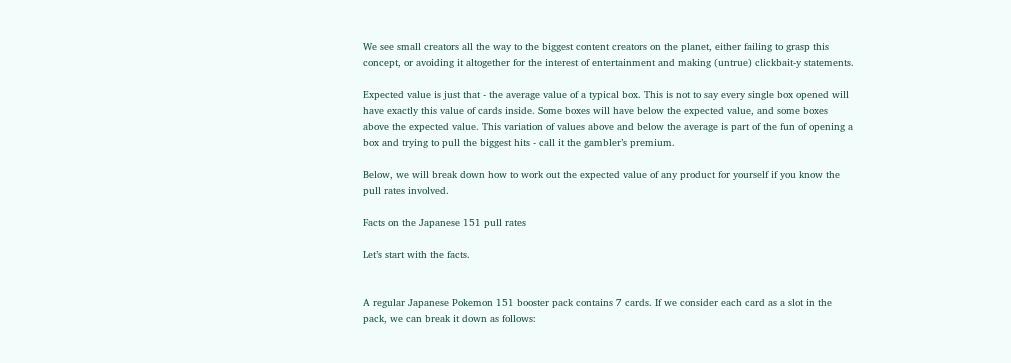We see small creators all the way to the biggest content creators on the planet, either failing to grasp this concept, or avoiding it altogether for the interest of entertainment and making (untrue) clickbait-y statements.

Expected value is just that - the average value of a typical box. This is not to say every single box opened will have exactly this value of cards inside. Some boxes will have below the expected value, and some boxes above the expected value. This variation of values above and below the average is part of the fun of opening a box and trying to pull the biggest hits - call it the gambler’s premium.

Below, we will break down how to work out the expected value of any product for yourself if you know the pull rates involved.

Facts on the Japanese 151 pull rates

Let’s start with the facts.


A regular Japanese Pokemon 151 booster pack contains 7 cards. If we consider each card as a slot in the pack, we can break it down as follows: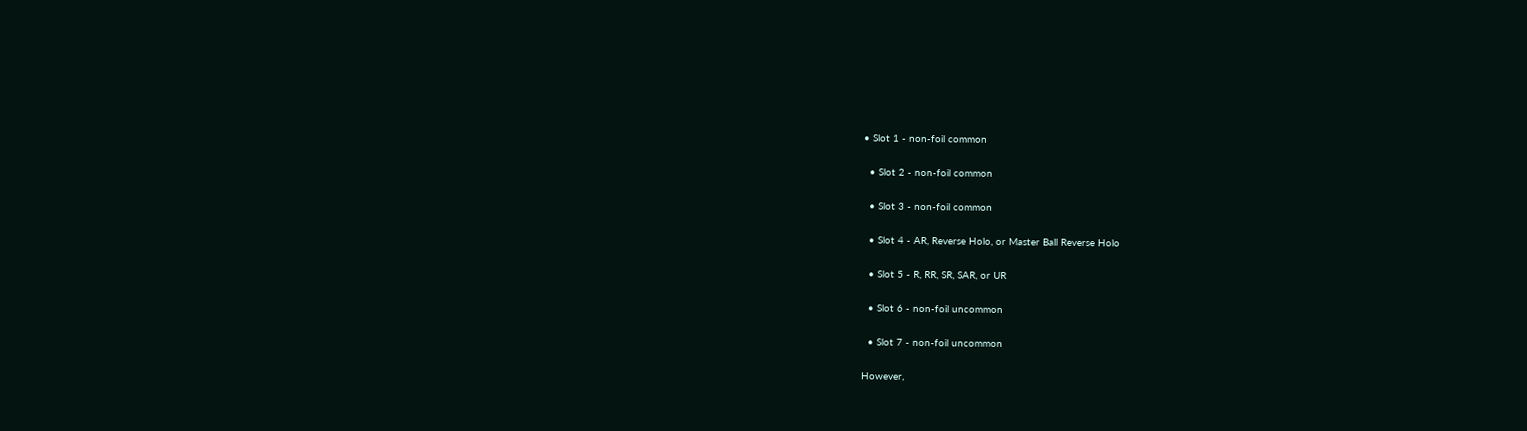• Slot 1 - non-foil common

  • Slot 2 - non-foil common

  • Slot 3 - non-foil common

  • Slot 4 - AR, Reverse Holo, or Master Ball Reverse Holo

  • Slot 5 - R, RR, SR, SAR, or UR

  • Slot 6 - non-foil uncommon

  • Slot 7 - non-foil uncommon

However,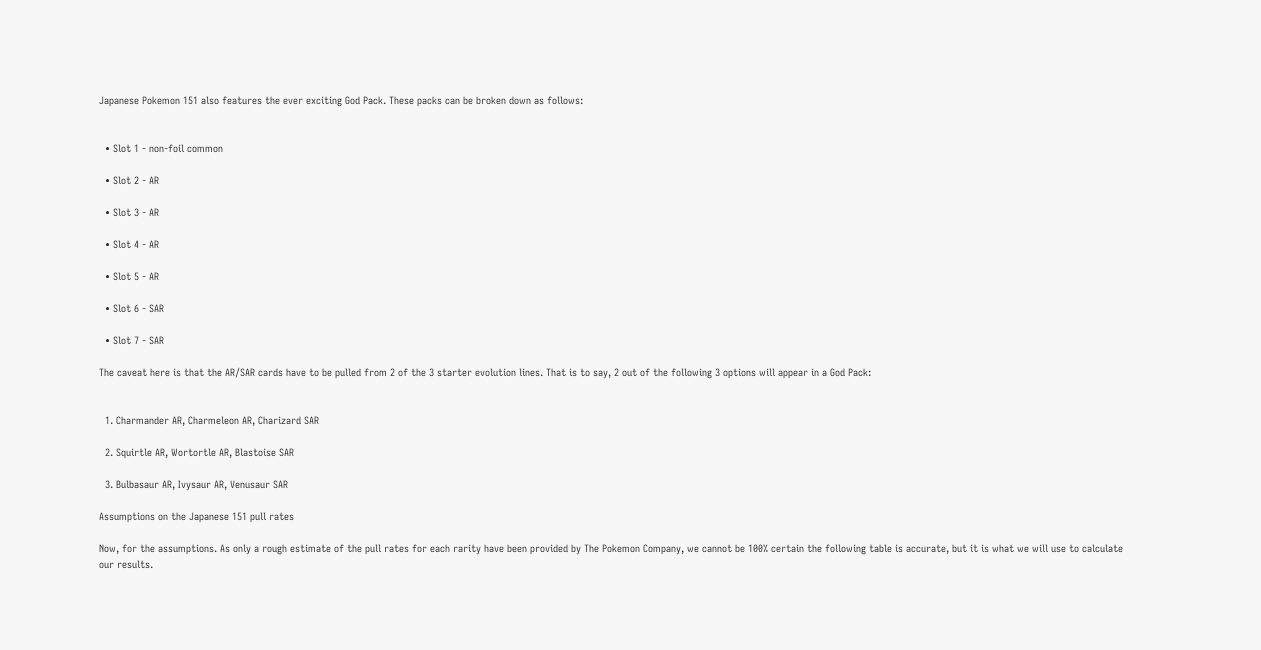Japanese Pokemon 151 also features the ever exciting God Pack. These packs can be broken down as follows:


  • Slot 1 - non-foil common

  • Slot 2 - AR

  • Slot 3 - AR

  • Slot 4 - AR

  • Slot 5 - AR

  • Slot 6 - SAR

  • Slot 7 - SAR

The caveat here is that the AR/SAR cards have to be pulled from 2 of the 3 starter evolution lines. That is to say, 2 out of the following 3 options will appear in a God Pack:


  1. Charmander AR, Charmeleon AR, Charizard SAR

  2. Squirtle AR, Wortortle AR, Blastoise SAR

  3. Bulbasaur AR, Ivysaur AR, Venusaur SAR

Assumptions on the Japanese 151 pull rates

Now, for the assumptions. As only a rough estimate of the pull rates for each rarity have been provided by The Pokemon Company, we cannot be 100% certain the following table is accurate, but it is what we will use to calculate our results.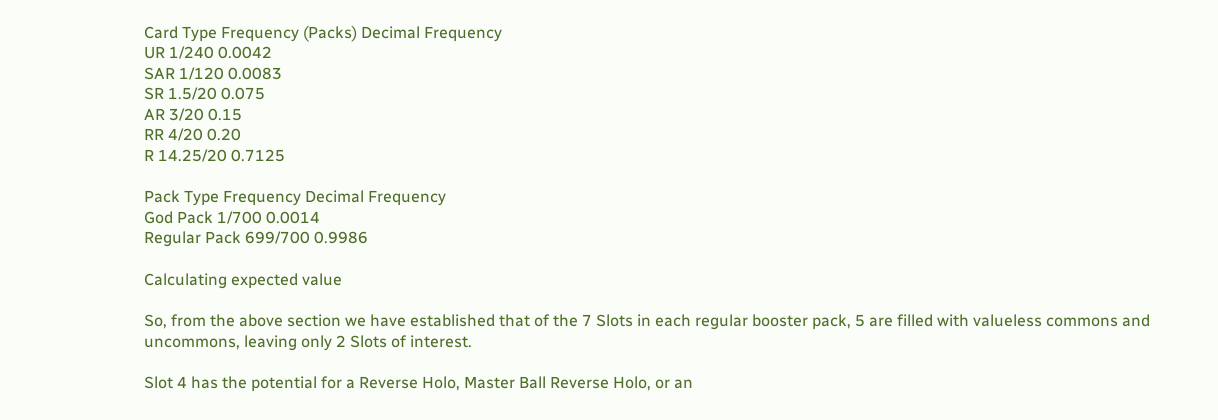Card Type Frequency (Packs) Decimal Frequency
UR 1/240 0.0042
SAR 1/120 0.0083
SR 1.5/20 0.075
AR 3/20 0.15
RR 4/20 0.20
R 14.25/20 0.7125

Pack Type Frequency Decimal Frequency
God Pack 1/700 0.0014
Regular Pack 699/700 0.9986

Calculating expected value

So, from the above section we have established that of the 7 Slots in each regular booster pack, 5 are filled with valueless commons and uncommons, leaving only 2 Slots of interest.

Slot 4 has the potential for a Reverse Holo, Master Ball Reverse Holo, or an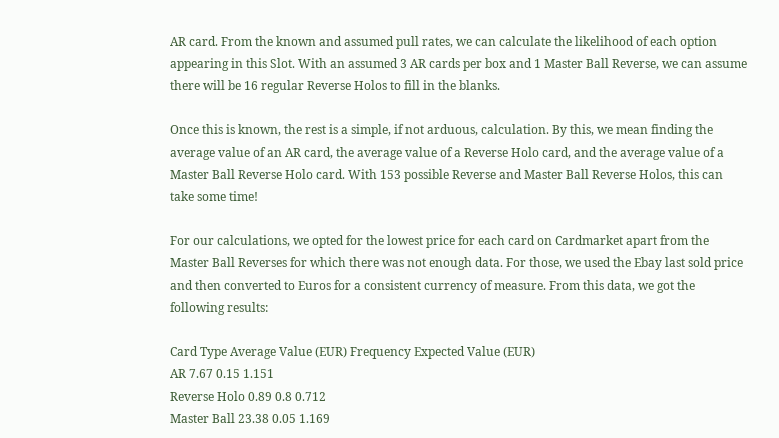AR card. From the known and assumed pull rates, we can calculate the likelihood of each option appearing in this Slot. With an assumed 3 AR cards per box and 1 Master Ball Reverse, we can assume there will be 16 regular Reverse Holos to fill in the blanks.

Once this is known, the rest is a simple, if not arduous, calculation. By this, we mean finding the average value of an AR card, the average value of a Reverse Holo card, and the average value of a Master Ball Reverse Holo card. With 153 possible Reverse and Master Ball Reverse Holos, this can take some time!

For our calculations, we opted for the lowest price for each card on Cardmarket apart from the Master Ball Reverses for which there was not enough data. For those, we used the Ebay last sold price and then converted to Euros for a consistent currency of measure. From this data, we got the following results:

Card Type Average Value (EUR) Frequency Expected Value (EUR)
AR 7.67 0.15 1.151
Reverse Holo 0.89 0.8 0.712
Master Ball 23.38 0.05 1.169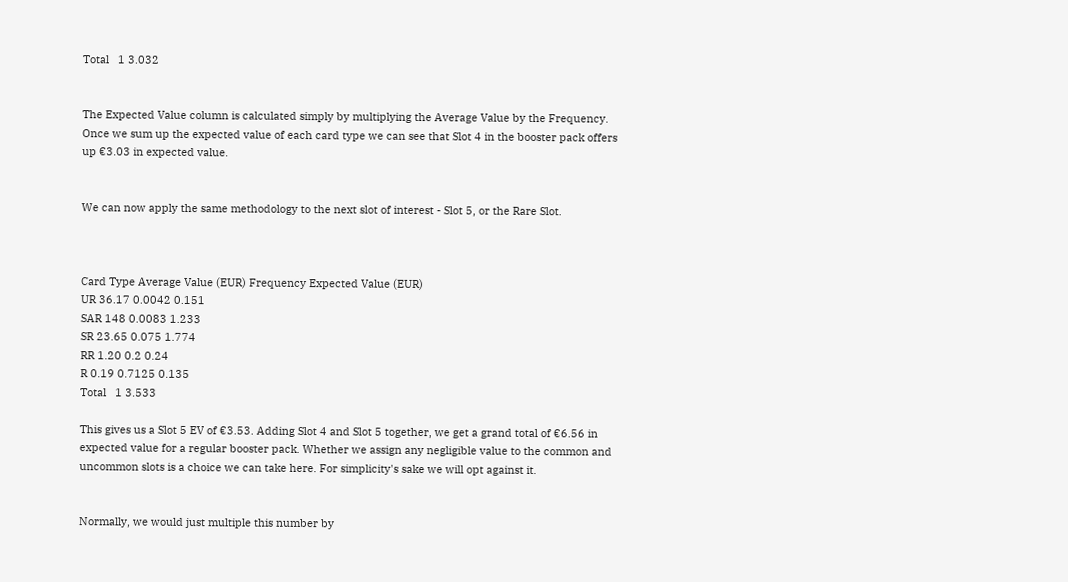Total   1 3.032


The Expected Value column is calculated simply by multiplying the Average Value by the Frequency. Once we sum up the expected value of each card type we can see that Slot 4 in the booster pack offers up €3.03 in expected value.


We can now apply the same methodology to the next slot of interest - Slot 5, or the Rare Slot.



Card Type Average Value (EUR) Frequency Expected Value (EUR)
UR 36.17 0.0042 0.151
SAR 148 0.0083 1.233
SR 23.65 0.075 1.774
RR 1.20 0.2 0.24
R 0.19 0.7125 0.135
Total   1 3.533

This gives us a Slot 5 EV of €3.53. Adding Slot 4 and Slot 5 together, we get a grand total of €6.56 in expected value for a regular booster pack. Whether we assign any negligible value to the common and uncommon slots is a choice we can take here. For simplicity's sake we will opt against it.


Normally, we would just multiple this number by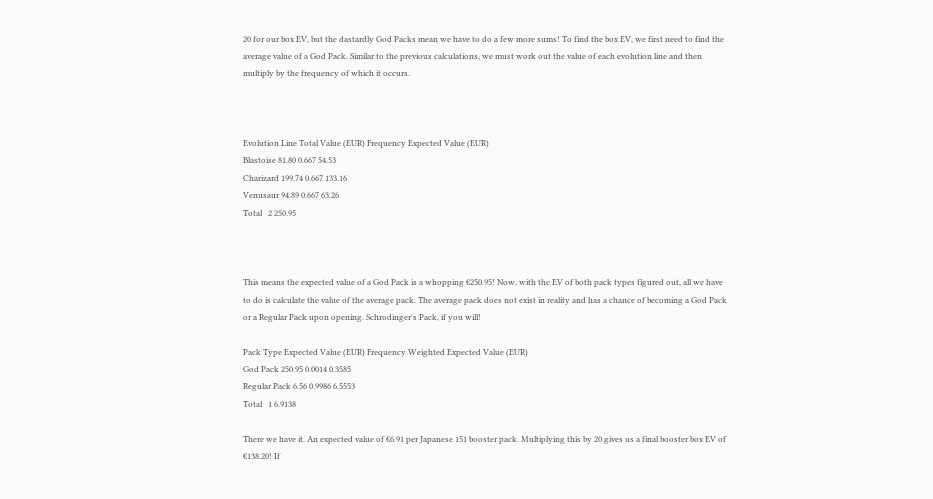20 for our box EV, but the dastardly God Packs mean we have to do a few more sums! To find the box EV, we first need to find the average value of a God Pack. Similar to the previous calculations, we must work out the value of each evolution line and then multiply by the frequency of which it occurs.



Evolution Line Total Value (EUR) Frequency Expected Value (EUR)
Blastoise 81.80 0.667 54.53
Charizard 199.74 0.667 133.16
Venusaur 94.89 0.667 63.26
Total   2 250.95



This means the expected value of a God Pack is a whopping €250.95! Now, with the EV of both pack types figured out, all we have to do is calculate the value of the average pack. The average pack does not exist in reality and has a chance of becoming a God Pack or a Regular Pack upon opening. Schrodinger's Pack, if you will!

Pack Type Expected Value (EUR) Frequency Weighted Expected Value (EUR)
God Pack 250.95 0.0014 0.3585
Regular Pack 6.56 0.9986 6.5553
Total   1 6.9138

There we have it. An expected value of €6.91 per Japanese 151 booster pack. Multiplying this by 20 gives us a final booster box EV of €138.20! If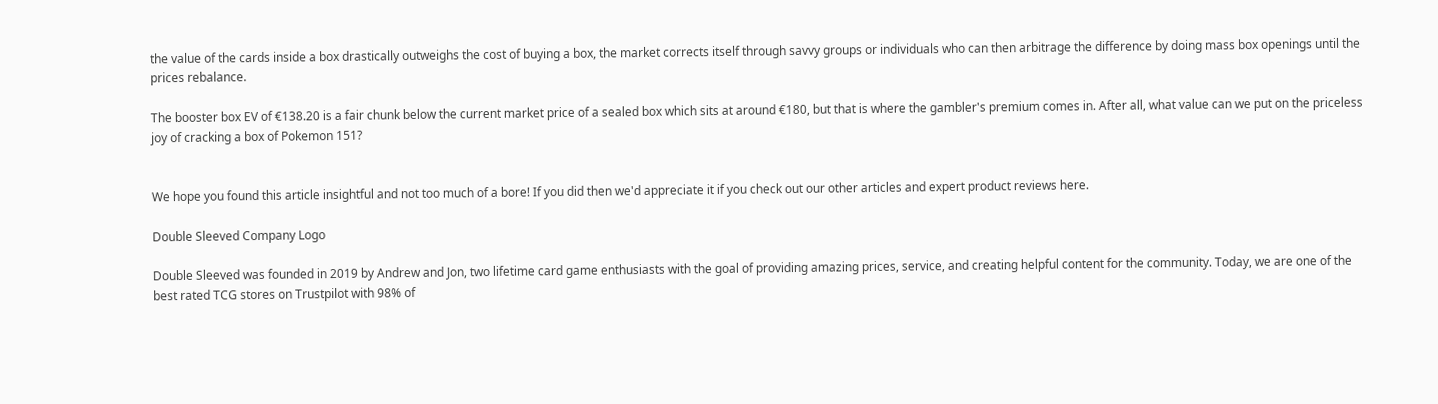the value of the cards inside a box drastically outweighs the cost of buying a box, the market corrects itself through savvy groups or individuals who can then arbitrage the difference by doing mass box openings until the prices rebalance.

The booster box EV of €138.20 is a fair chunk below the current market price of a sealed box which sits at around €180, but that is where the gambler's premium comes in. After all, what value can we put on the priceless joy of cracking a box of Pokemon 151?


We hope you found this article insightful and not too much of a bore! If you did then we'd appreciate it if you check out our other articles and expert product reviews here.

Double Sleeved Company Logo

Double Sleeved was founded in 2019 by Andrew and Jon, two lifetime card game enthusiasts with the goal of providing amazing prices, service, and creating helpful content for the community. Today, we are one of the best rated TCG stores on Trustpilot with 98% of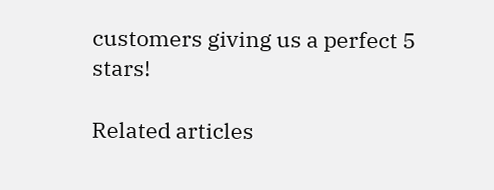customers giving us a perfect 5 stars!

Related articles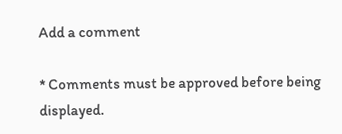Add a comment

* Comments must be approved before being displayed.